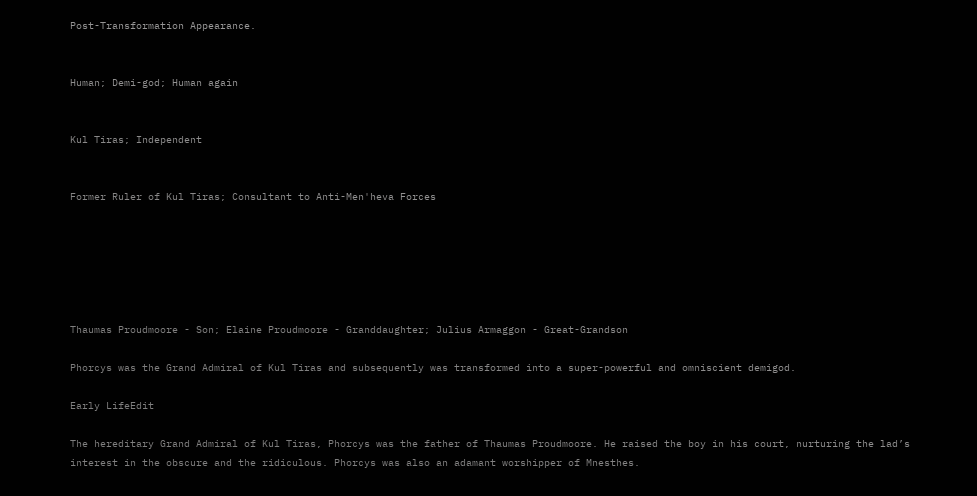Post-Transformation Appearance.


Human; Demi-god; Human again


Kul Tiras; Independent


Former Ruler of Kul Tiras; Consultant to Anti-Men'heva Forces






Thaumas Proudmoore - Son; Elaine Proudmoore - Granddaughter; Julius Armaggon - Great-Grandson

Phorcys was the Grand Admiral of Kul Tiras and subsequently was transformed into a super-powerful and omniscient demigod.

Early LifeEdit

The hereditary Grand Admiral of Kul Tiras, Phorcys was the father of Thaumas Proudmoore. He raised the boy in his court, nurturing the lad’s interest in the obscure and the ridiculous. Phorcys was also an adamant worshipper of Mnesthes.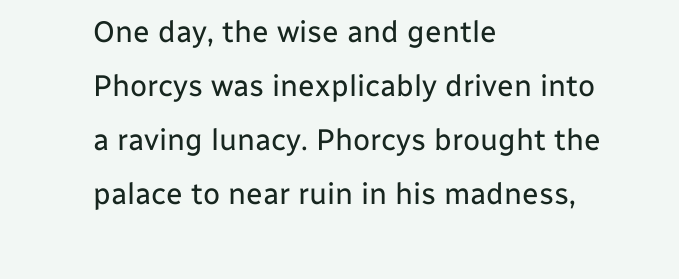One day, the wise and gentle Phorcys was inexplicably driven into a raving lunacy. Phorcys brought the palace to near ruin in his madness,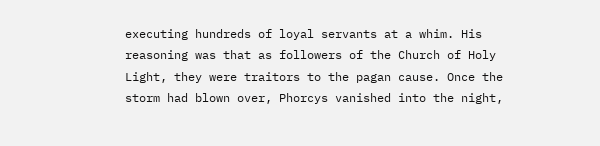executing hundreds of loyal servants at a whim. His reasoning was that as followers of the Church of Holy Light, they were traitors to the pagan cause. Once the storm had blown over, Phorcys vanished into the night,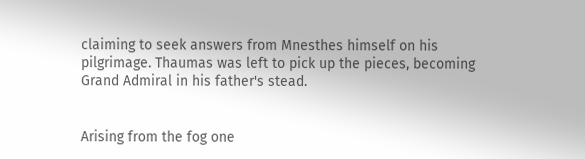claiming to seek answers from Mnesthes himself on his pilgrimage. Thaumas was left to pick up the pieces, becoming Grand Admiral in his father's stead.


Arising from the fog one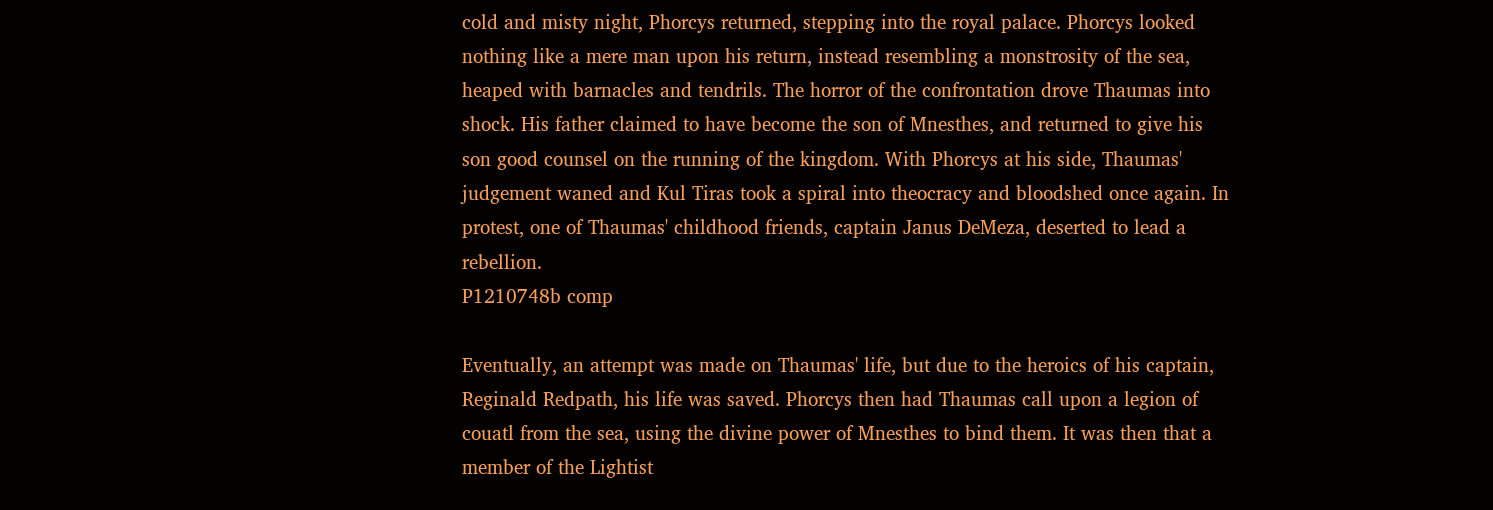cold and misty night, Phorcys returned, stepping into the royal palace. Phorcys looked nothing like a mere man upon his return, instead resembling a monstrosity of the sea, heaped with barnacles and tendrils. The horror of the confrontation drove Thaumas into shock. His father claimed to have become the son of Mnesthes, and returned to give his son good counsel on the running of the kingdom. With Phorcys at his side, Thaumas' judgement waned and Kul Tiras took a spiral into theocracy and bloodshed once again. In protest, one of Thaumas' childhood friends, captain Janus DeMeza, deserted to lead a rebellion.
P1210748b comp

Eventually, an attempt was made on Thaumas' life, but due to the heroics of his captain, Reginald Redpath, his life was saved. Phorcys then had Thaumas call upon a legion of couatl from the sea, using the divine power of Mnesthes to bind them. It was then that a member of the Lightist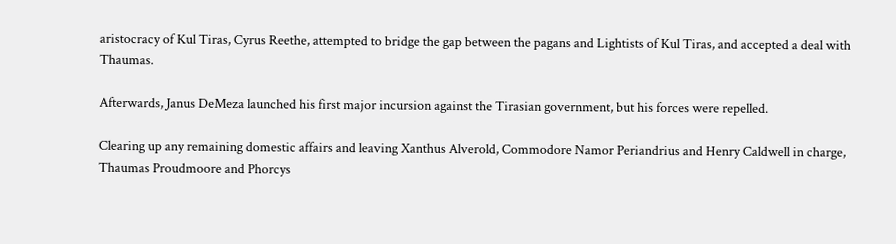aristocracy of Kul Tiras, Cyrus Reethe, attempted to bridge the gap between the pagans and Lightists of Kul Tiras, and accepted a deal with Thaumas.

Afterwards, Janus DeMeza launched his first major incursion against the Tirasian government, but his forces were repelled.

Clearing up any remaining domestic affairs and leaving Xanthus Alverold, Commodore Namor Periandrius and Henry Caldwell in charge, Thaumas Proudmoore and Phorcys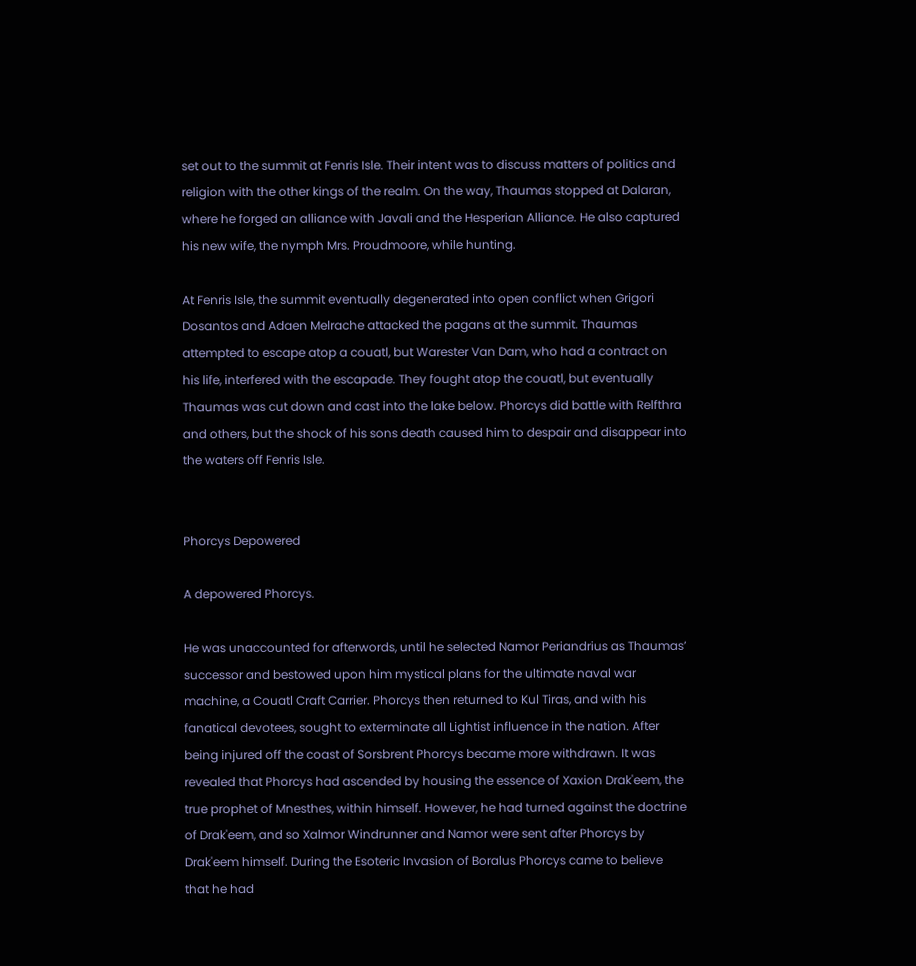set out to the summit at Fenris Isle. Their intent was to discuss matters of politics and religion with the other kings of the realm. On the way, Thaumas stopped at Dalaran, where he forged an alliance with Javali and the Hesperian Alliance. He also captured his new wife, the nymph Mrs. Proudmoore, while hunting.

At Fenris Isle, the summit eventually degenerated into open conflict when Grigori Dosantos and Adaen Melrache attacked the pagans at the summit. Thaumas attempted to escape atop a couatl, but Warester Van Dam, who had a contract on his life, interfered with the escapade. They fought atop the couatl, but eventually Thaumas was cut down and cast into the lake below. Phorcys did battle with Relfthra and others, but the shock of his sons death caused him to despair and disappear into the waters off Fenris Isle.


Phorcys Depowered

A depowered Phorcys.

He was unaccounted for afterwords, until he selected Namor Periandrius as Thaumas’ successor and bestowed upon him mystical plans for the ultimate naval war machine, a Couatl Craft Carrier. Phorcys then returned to Kul Tiras, and with his fanatical devotees, sought to exterminate all Lightist influence in the nation. After being injured off the coast of Sorsbrent Phorcys became more withdrawn. It was revealed that Phorcys had ascended by housing the essence of Xaxion Drak'eem, the true prophet of Mnesthes, within himself. However, he had turned against the doctrine of Drak'eem, and so Xalmor Windrunner and Namor were sent after Phorcys by Drak'eem himself. During the Esoteric Invasion of Boralus Phorcys came to believe that he had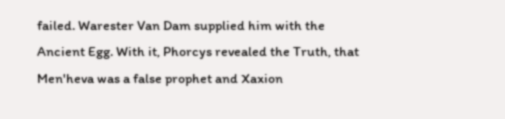failed. Warester Van Dam supplied him with the Ancient Egg. With it, Phorcys revealed the Truth, that Men'heva was a false prophet and Xaxion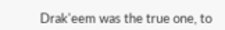Drak'eem was the true one, to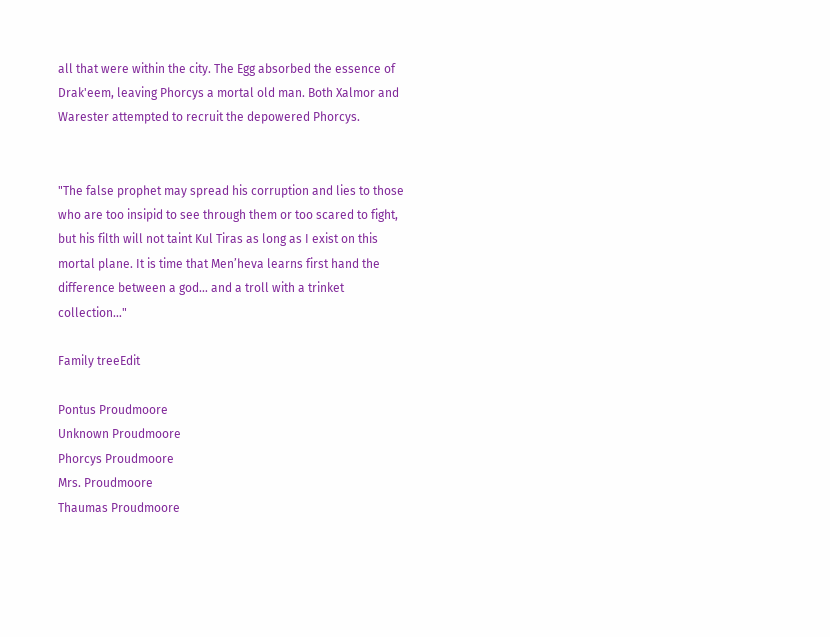all that were within the city. The Egg absorbed the essence of Drak'eem, leaving Phorcys a mortal old man. Both Xalmor and Warester attempted to recruit the depowered Phorcys.


"The false prophet may spread his corruption and lies to those who are too insipid to see through them or too scared to fight, but his filth will not taint Kul Tiras as long as I exist on this mortal plane. It is time that Men’heva learns first hand the difference between a god… and a troll with a trinket collection…"

Family treeEdit

Pontus Proudmoore
Unknown Proudmoore
Phorcys Proudmoore
Mrs. Proudmoore
Thaumas Proudmoore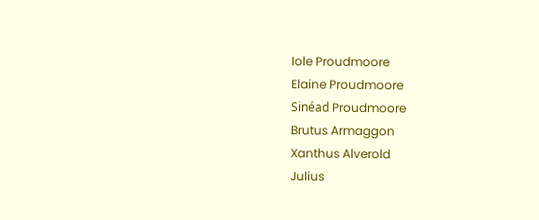Iole Proudmoore
Elaine Proudmoore
Sinéad Proudmoore
Brutus Armaggon
Xanthus Alverold
Julius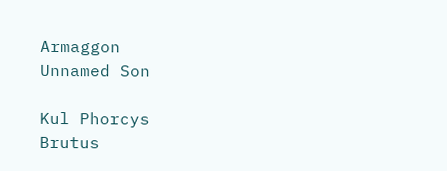Armaggon
Unnamed Son

Kul Phorcys
Brutus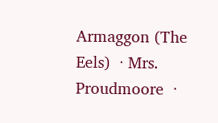Armaggon (The Eels)  · Mrs. Proudmoore  ·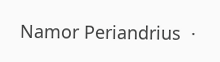Namor Periandrius  ·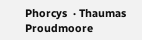Phorcys  · Thaumas Proudmoore